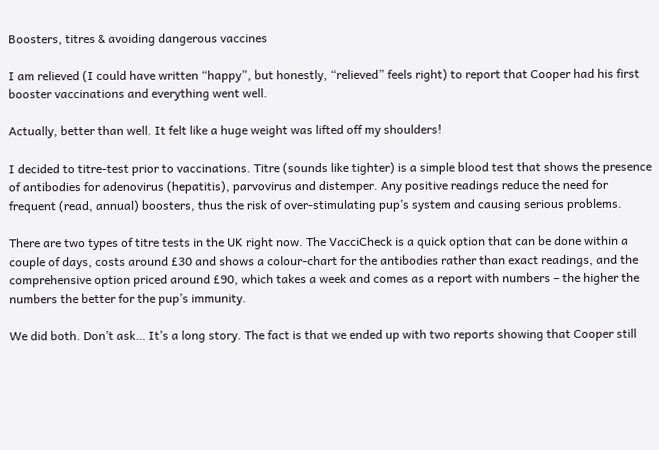Boosters, titres & avoiding dangerous vaccines

I am relieved (I could have written “happy”, but honestly, “relieved” feels right) to report that Cooper had his first booster vaccinations and everything went well.

Actually, better than well. It felt like a huge weight was lifted off my shoulders!

I decided to titre-test prior to vaccinations. Titre (sounds like tighter) is a simple blood test that shows the presence of antibodies for adenovirus (hepatitis), parvovirus and distemper. Any positive readings reduce the need for frequent (read, annual) boosters, thus the risk of over-stimulating pup’s system and causing serious problems.

There are two types of titre tests in the UK right now. The VacciCheck is a quick option that can be done within a couple of days, costs around £30 and shows a colour-chart for the antibodies rather than exact readings, and the comprehensive option priced around £90, which takes a week and comes as a report with numbers – the higher the numbers the better for the pup’s immunity.

We did both. Don’t ask… It’s a long story. The fact is that we ended up with two reports showing that Cooper still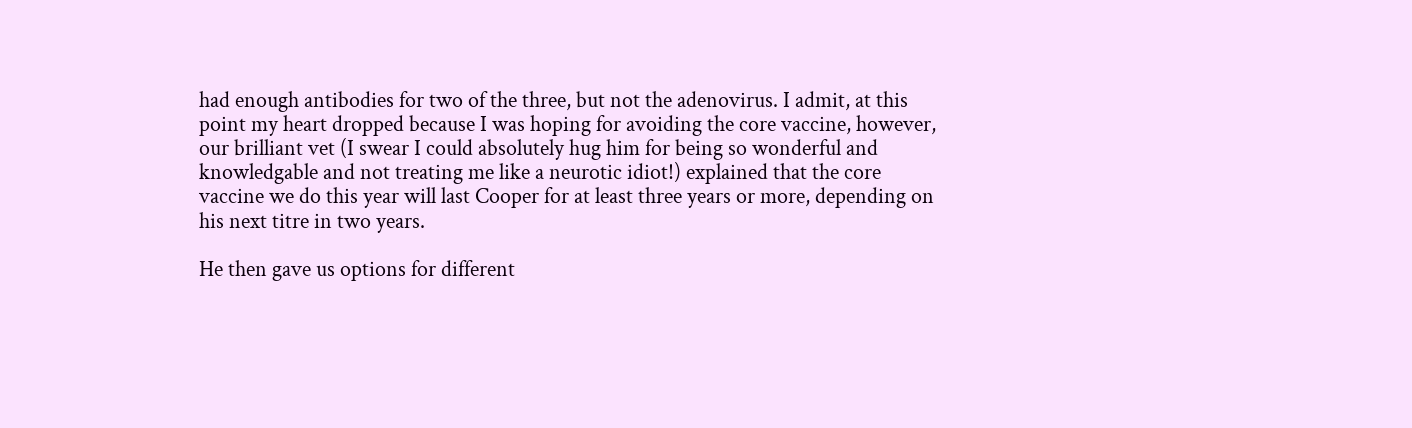had enough antibodies for two of the three, but not the adenovirus. I admit, at this point my heart dropped because I was hoping for avoiding the core vaccine, however, our brilliant vet (I swear I could absolutely hug him for being so wonderful and knowledgable and not treating me like a neurotic idiot!) explained that the core vaccine we do this year will last Cooper for at least three years or more, depending on his next titre in two years.

He then gave us options for different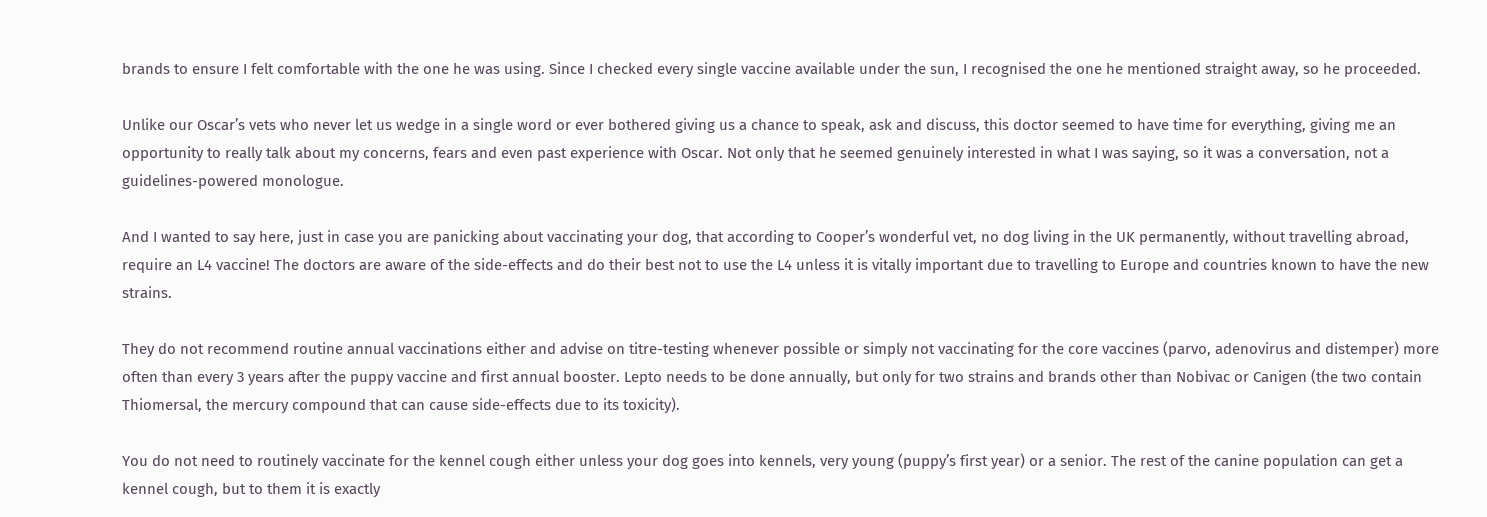brands to ensure I felt comfortable with the one he was using. Since I checked every single vaccine available under the sun, I recognised the one he mentioned straight away, so he proceeded.

Unlike our Oscar’s vets who never let us wedge in a single word or ever bothered giving us a chance to speak, ask and discuss, this doctor seemed to have time for everything, giving me an opportunity to really talk about my concerns, fears and even past experience with Oscar. Not only that he seemed genuinely interested in what I was saying, so it was a conversation, not a guidelines-powered monologue.

And I wanted to say here, just in case you are panicking about vaccinating your dog, that according to Cooper’s wonderful vet, no dog living in the UK permanently, without travelling abroad, require an L4 vaccine! The doctors are aware of the side-effects and do their best not to use the L4 unless it is vitally important due to travelling to Europe and countries known to have the new strains.

They do not recommend routine annual vaccinations either and advise on titre-testing whenever possible or simply not vaccinating for the core vaccines (parvo, adenovirus and distemper) more often than every 3 years after the puppy vaccine and first annual booster. Lepto needs to be done annually, but only for two strains and brands other than Nobivac or Canigen (the two contain Thiomersal, the mercury compound that can cause side-effects due to its toxicity).

You do not need to routinely vaccinate for the kennel cough either unless your dog goes into kennels, very young (puppy’s first year) or a senior. The rest of the canine population can get a kennel cough, but to them it is exactly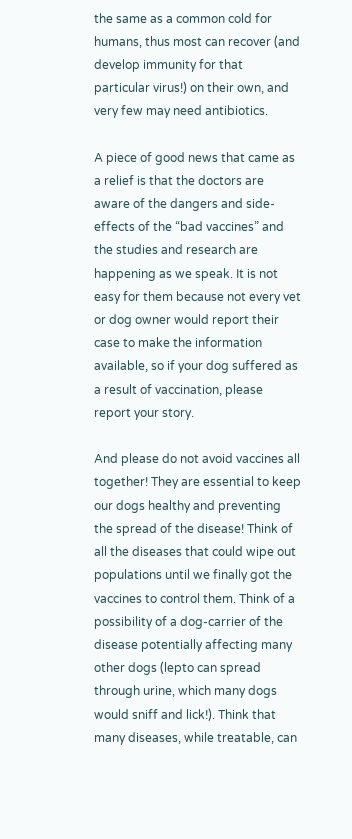the same as a common cold for humans, thus most can recover (and develop immunity for that particular virus!) on their own, and very few may need antibiotics.

A piece of good news that came as a relief is that the doctors are aware of the dangers and side-effects of the “bad vaccines” and the studies and research are happening as we speak. It is not easy for them because not every vet or dog owner would report their case to make the information available, so if your dog suffered as a result of vaccination, please report your story.

And please do not avoid vaccines all together! They are essential to keep our dogs healthy and preventing the spread of the disease! Think of all the diseases that could wipe out populations until we finally got the vaccines to control them. Think of a possibility of a dog-carrier of the disease potentially affecting many other dogs (lepto can spread through urine, which many dogs would sniff and lick!). Think that many diseases, while treatable, can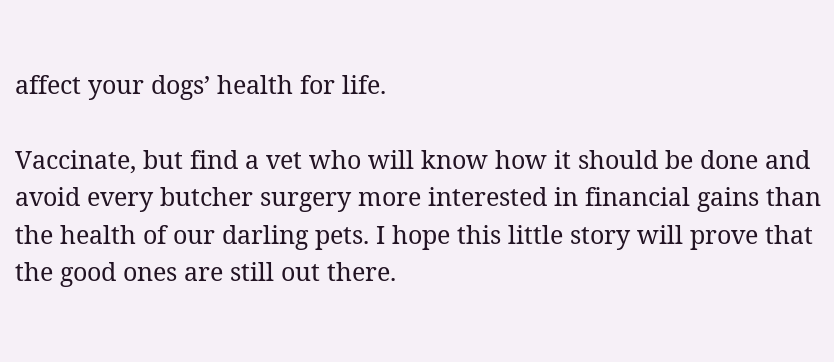affect your dogs’ health for life.

Vaccinate, but find a vet who will know how it should be done and avoid every butcher surgery more interested in financial gains than the health of our darling pets. I hope this little story will prove that the good ones are still out there.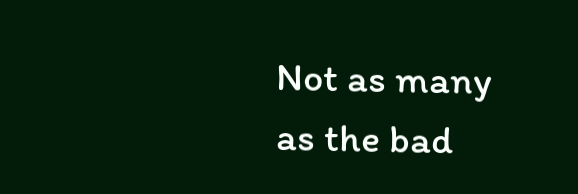Not as many as the bad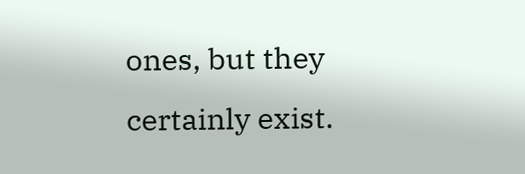ones, but they certainly exist.